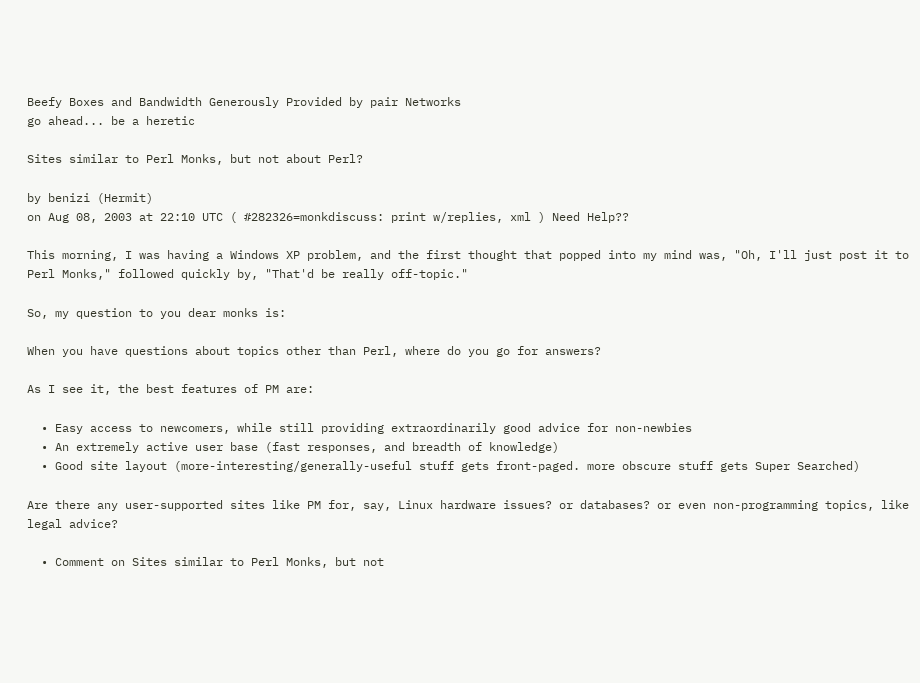Beefy Boxes and Bandwidth Generously Provided by pair Networks
go ahead... be a heretic

Sites similar to Perl Monks, but not about Perl?

by benizi (Hermit)
on Aug 08, 2003 at 22:10 UTC ( #282326=monkdiscuss: print w/replies, xml ) Need Help??

This morning, I was having a Windows XP problem, and the first thought that popped into my mind was, "Oh, I'll just post it to Perl Monks," followed quickly by, "That'd be really off-topic."

So, my question to you dear monks is:

When you have questions about topics other than Perl, where do you go for answers?

As I see it, the best features of PM are:

  • Easy access to newcomers, while still providing extraordinarily good advice for non-newbies
  • An extremely active user base (fast responses, and breadth of knowledge)
  • Good site layout (more-interesting/generally-useful stuff gets front-paged. more obscure stuff gets Super Searched)

Are there any user-supported sites like PM for, say, Linux hardware issues? or databases? or even non-programming topics, like legal advice?

  • Comment on Sites similar to Perl Monks, but not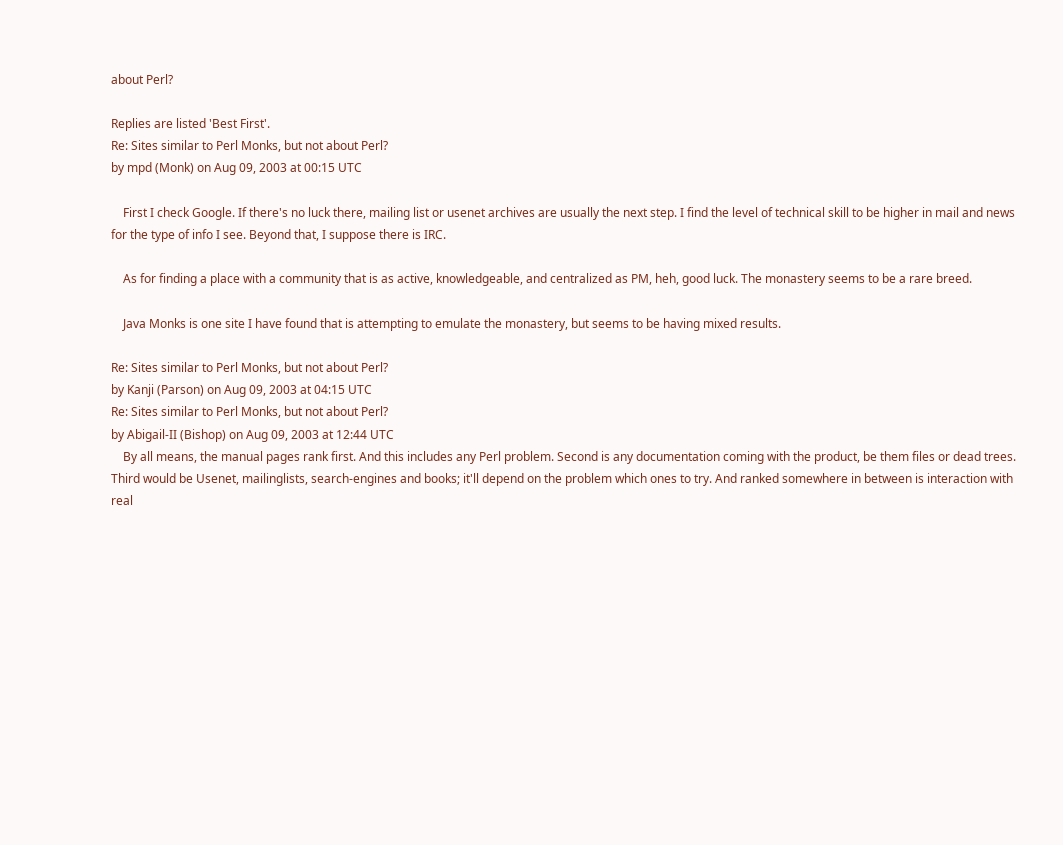about Perl?

Replies are listed 'Best First'.
Re: Sites similar to Perl Monks, but not about Perl?
by mpd (Monk) on Aug 09, 2003 at 00:15 UTC

    First I check Google. If there's no luck there, mailing list or usenet archives are usually the next step. I find the level of technical skill to be higher in mail and news for the type of info I see. Beyond that, I suppose there is IRC.

    As for finding a place with a community that is as active, knowledgeable, and centralized as PM, heh, good luck. The monastery seems to be a rare breed.

    Java Monks is one site I have found that is attempting to emulate the monastery, but seems to be having mixed results.

Re: Sites similar to Perl Monks, but not about Perl?
by Kanji (Parson) on Aug 09, 2003 at 04:15 UTC
Re: Sites similar to Perl Monks, but not about Perl?
by Abigail-II (Bishop) on Aug 09, 2003 at 12:44 UTC
    By all means, the manual pages rank first. And this includes any Perl problem. Second is any documentation coming with the product, be them files or dead trees. Third would be Usenet, mailinglists, search-engines and books; it'll depend on the problem which ones to try. And ranked somewhere in between is interaction with real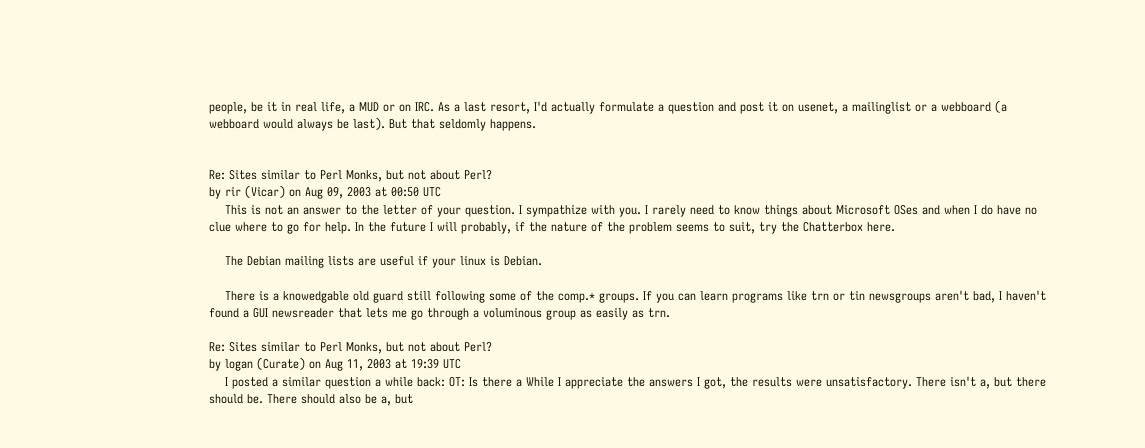people, be it in real life, a MUD or on IRC. As a last resort, I'd actually formulate a question and post it on usenet, a mailinglist or a webboard (a webboard would always be last). But that seldomly happens.


Re: Sites similar to Perl Monks, but not about Perl?
by rir (Vicar) on Aug 09, 2003 at 00:50 UTC
    This is not an answer to the letter of your question. I sympathize with you. I rarely need to know things about Microsoft OSes and when I do have no clue where to go for help. In the future I will probably, if the nature of the problem seems to suit, try the Chatterbox here.

    The Debian mailing lists are useful if your linux is Debian.

    There is a knowedgable old guard still following some of the comp.* groups. If you can learn programs like trn or tin newsgroups aren't bad, I haven't found a GUI newsreader that lets me go through a voluminous group as easily as trn.

Re: Sites similar to Perl Monks, but not about Perl?
by logan (Curate) on Aug 11, 2003 at 19:39 UTC
    I posted a similar question a while back: OT: Is there a While I appreciate the answers I got, the results were unsatisfactory. There isn't a, but there should be. There should also be a, but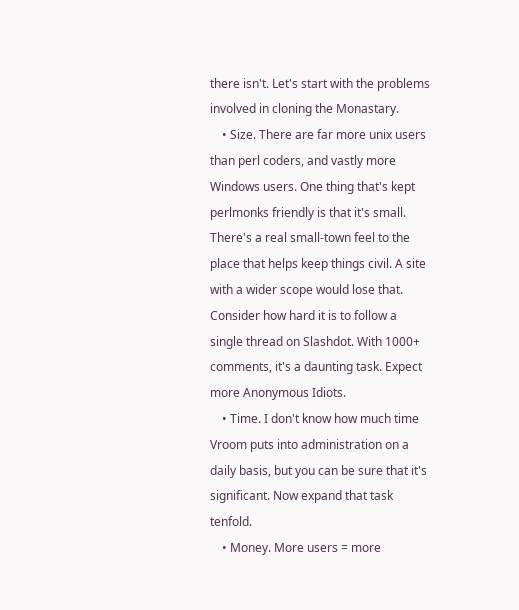there isn't. Let's start with the problems involved in cloning the Monastary.
    • Size. There are far more unix users than perl coders, and vastly more Windows users. One thing that's kept perlmonks friendly is that it's small. There's a real small-town feel to the place that helps keep things civil. A site with a wider scope would lose that. Consider how hard it is to follow a single thread on Slashdot. With 1000+ comments, it's a daunting task. Expect more Anonymous Idiots.
    • Time. I don't know how much time Vroom puts into administration on a daily basis, but you can be sure that it's significant. Now expand that task tenfold.
    • Money. More users = more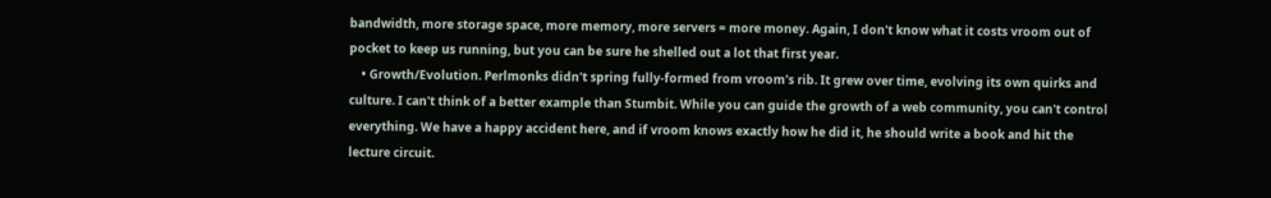bandwidth, more storage space, more memory, more servers = more money. Again, I don't know what it costs vroom out of pocket to keep us running, but you can be sure he shelled out a lot that first year.
    • Growth/Evolution. Perlmonks didn't spring fully-formed from vroom's rib. It grew over time, evolving its own quirks and culture. I can't think of a better example than Stumbit. While you can guide the growth of a web community, you can't control everything. We have a happy accident here, and if vroom knows exactly how he did it, he should write a book and hit the lecture circuit.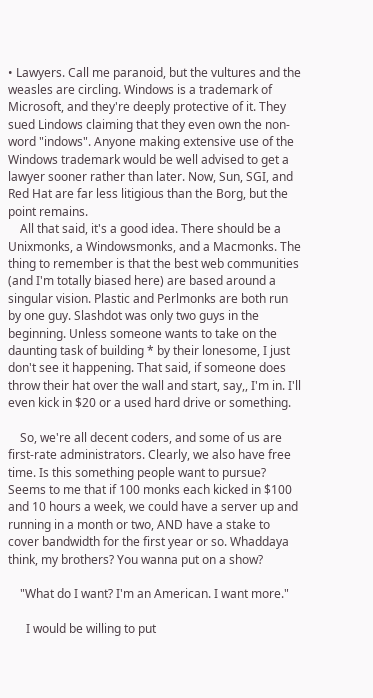• Lawyers. Call me paranoid, but the vultures and the weasles are circling. Windows is a trademark of Microsoft, and they're deeply protective of it. They sued Lindows claiming that they even own the non-word "indows". Anyone making extensive use of the Windows trademark would be well advised to get a lawyer sooner rather than later. Now, Sun, SGI, and Red Hat are far less litigious than the Borg, but the point remains.
    All that said, it's a good idea. There should be a Unixmonks, a Windowsmonks, and a Macmonks. The thing to remember is that the best web communities (and I'm totally biased here) are based around a singular vision. Plastic and Perlmonks are both run by one guy. Slashdot was only two guys in the beginning. Unless someone wants to take on the daunting task of building * by their lonesome, I just don't see it happening. That said, if someone does throw their hat over the wall and start, say,, I'm in. I'll even kick in $20 or a used hard drive or something.

    So, we're all decent coders, and some of us are first-rate administrators. Clearly, we also have free time. Is this something people want to pursue? Seems to me that if 100 monks each kicked in $100 and 10 hours a week, we could have a server up and running in a month or two, AND have a stake to cover bandwidth for the first year or so. Whaddaya think, my brothers? You wanna put on a show?

    "What do I want? I'm an American. I want more."

      I would be willing to put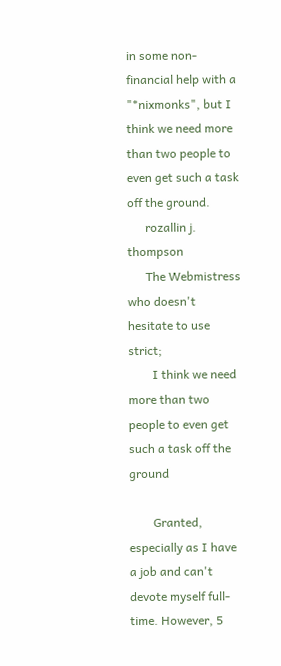in some non-financial help with a "*nixmonks", but I think we need more than two people to even get such a task off the ground.
      rozallin j. thompson
      The Webmistress who doesn't hesitate to use strict;
        I think we need more than two people to even get such a task off the ground

        Granted, especially as I have a job and can't devote myself full-time. However, 5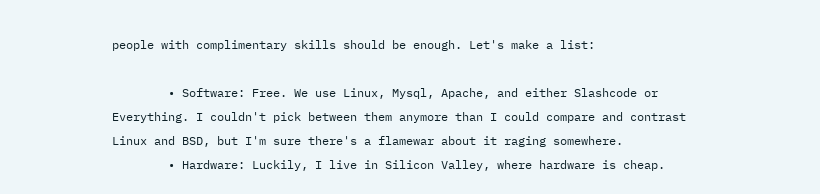people with complimentary skills should be enough. Let's make a list:

        • Software: Free. We use Linux, Mysql, Apache, and either Slashcode or Everything. I couldn't pick between them anymore than I could compare and contrast Linux and BSD, but I'm sure there's a flamewar about it raging somewhere.
        • Hardware: Luckily, I live in Silicon Valley, where hardware is cheap.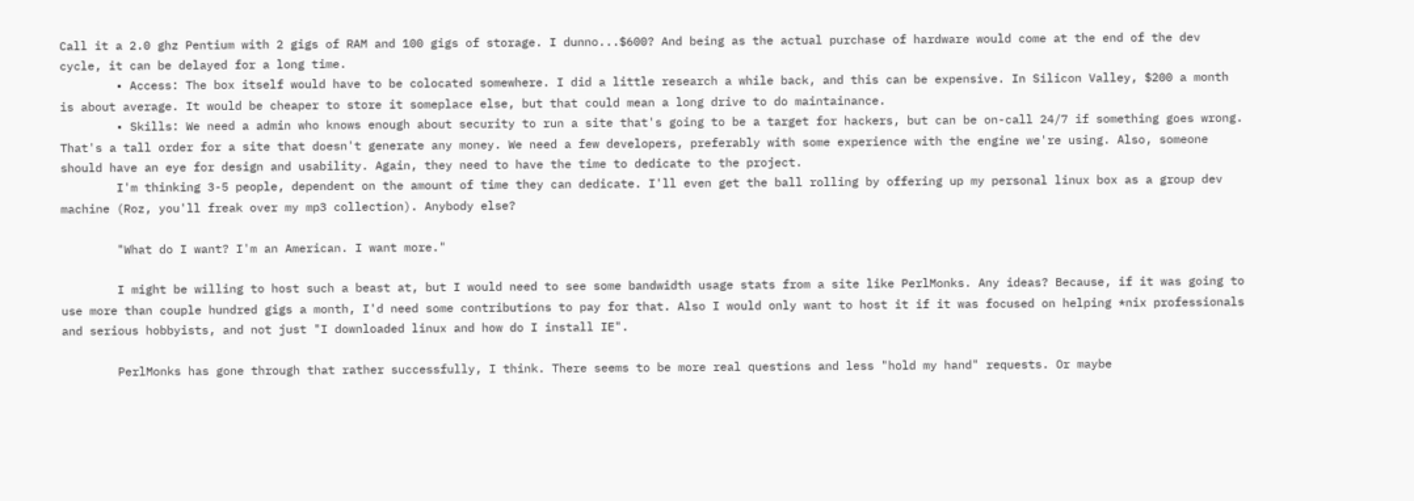Call it a 2.0 ghz Pentium with 2 gigs of RAM and 100 gigs of storage. I dunno...$600? And being as the actual purchase of hardware would come at the end of the dev cycle, it can be delayed for a long time.
        • Access: The box itself would have to be colocated somewhere. I did a little research a while back, and this can be expensive. In Silicon Valley, $200 a month is about average. It would be cheaper to store it someplace else, but that could mean a long drive to do maintainance.
        • Skills: We need a admin who knows enough about security to run a site that's going to be a target for hackers, but can be on-call 24/7 if something goes wrong. That's a tall order for a site that doesn't generate any money. We need a few developers, preferably with some experience with the engine we're using. Also, someone should have an eye for design and usability. Again, they need to have the time to dedicate to the project.
        I'm thinking 3-5 people, dependent on the amount of time they can dedicate. I'll even get the ball rolling by offering up my personal linux box as a group dev machine (Roz, you'll freak over my mp3 collection). Anybody else?

        "What do I want? I'm an American. I want more."

        I might be willing to host such a beast at, but I would need to see some bandwidth usage stats from a site like PerlMonks. Any ideas? Because, if it was going to use more than couple hundred gigs a month, I'd need some contributions to pay for that. Also I would only want to host it if it was focused on helping *nix professionals and serious hobbyists, and not just "I downloaded linux and how do I install IE".

        PerlMonks has gone through that rather successfully, I think. There seems to be more real questions and less "hold my hand" requests. Or maybe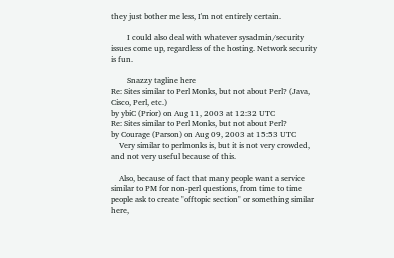they just bother me less, I'm not entirely certain.

        I could also deal with whatever sysadmin/security issues come up, regardless of the hosting. Network security is fun.

        Snazzy tagline here
Re: Sites similar to Perl Monks, but not about Perl? (Java, Cisco, Perl, etc.)
by ybiC (Prior) on Aug 11, 2003 at 12:32 UTC
Re: Sites similar to Perl Monks, but not about Perl?
by Courage (Parson) on Aug 09, 2003 at 15:53 UTC
    Very similar to perlmonks is, but it is not very crowded, and not very useful because of this.

    Also, because of fact that many people want a service similar to PM for non-perl questions, from time to time people ask to create "offtopic section" or something similar here,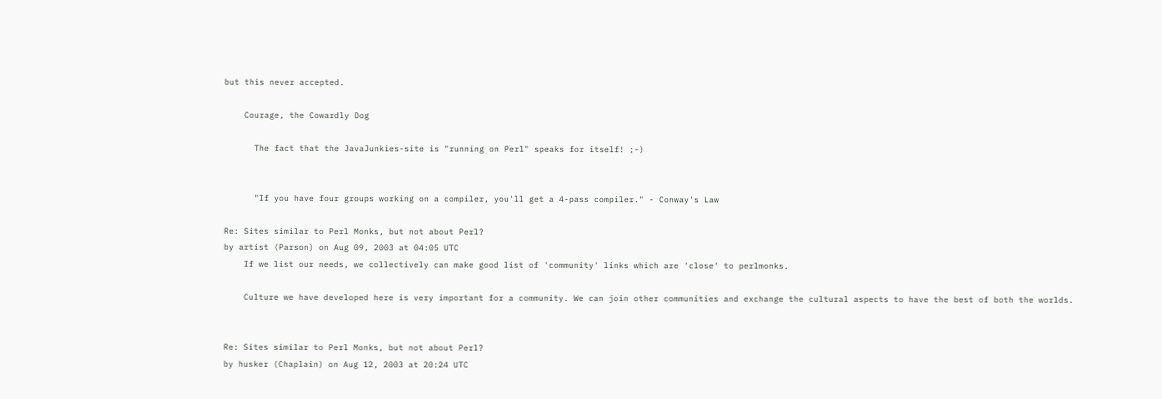but this never accepted.

    Courage, the Cowardly Dog

      The fact that the JavaJunkies-site is "running on Perl" speaks for itself! ;-)


      "If you have four groups working on a compiler, you'll get a 4-pass compiler." - Conway's Law

Re: Sites similar to Perl Monks, but not about Perl?
by artist (Parson) on Aug 09, 2003 at 04:05 UTC
    If we list our needs, we collectively can make good list of 'community' links which are 'close' to perlmonks.

    Culture we have developed here is very important for a community. We can join other communities and exchange the cultural aspects to have the best of both the worlds.


Re: Sites similar to Perl Monks, but not about Perl?
by husker (Chaplain) on Aug 12, 2003 at 20:24 UTC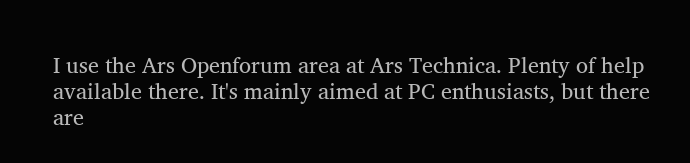I use the Ars Openforum area at Ars Technica. Plenty of help available there. It's mainly aimed at PC enthusiasts, but there are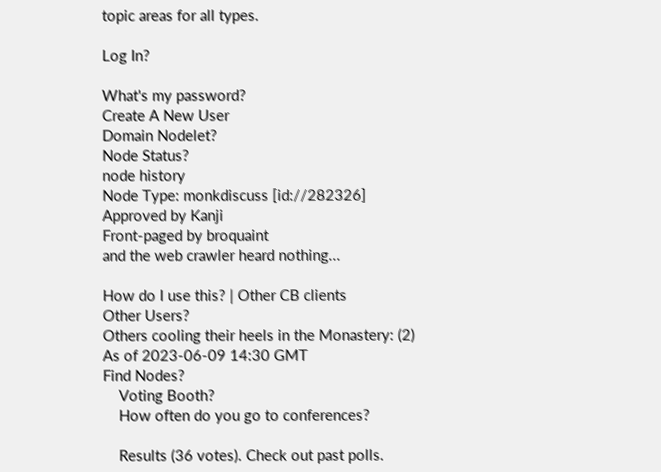topic areas for all types.

Log In?

What's my password?
Create A New User
Domain Nodelet?
Node Status?
node history
Node Type: monkdiscuss [id://282326]
Approved by Kanji
Front-paged by broquaint
and the web crawler heard nothing...

How do I use this? | Other CB clients
Other Users?
Others cooling their heels in the Monastery: (2)
As of 2023-06-09 14:30 GMT
Find Nodes?
    Voting Booth?
    How often do you go to conferences?

    Results (36 votes). Check out past polls.